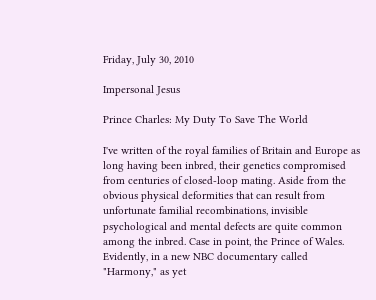Friday, July 30, 2010

Impersonal Jesus

Prince Charles: My Duty To Save The World

I've written of the royal families of Britain and Europe as long having been inbred, their genetics compromised from centuries of closed-loop mating. Aside from the obvious physical deformities that can result from unfortunate familial recombinations, invisible psychological and mental defects are quite common among the inbred. Case in point, the Prince of Wales. Evidently, in a new NBC documentary called "Harmony," as yet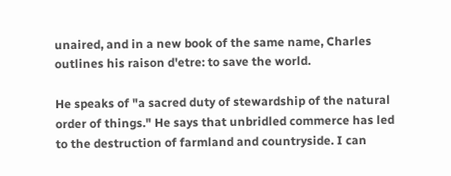unaired, and in a new book of the same name, Charles outlines his raison d'etre: to save the world.

He speaks of "a sacred duty of stewardship of the natural order of things." He says that unbridled commerce has led to the destruction of farmland and countryside. I can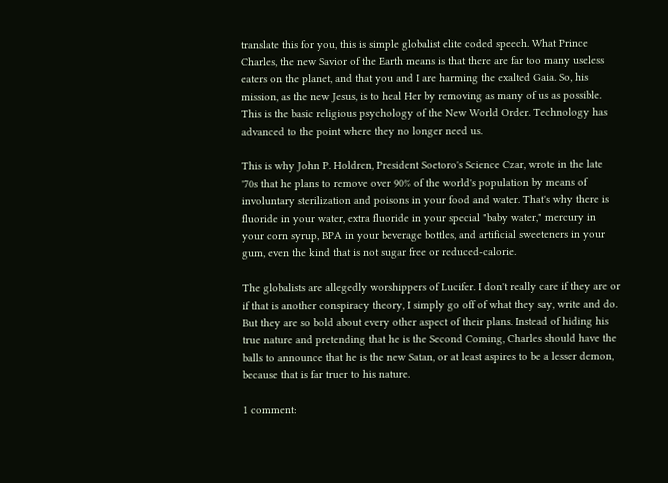translate this for you, this is simple globalist elite coded speech. What Prince Charles, the new Savior of the Earth means is that there are far too many useless eaters on the planet, and that you and I are harming the exalted Gaia. So, his mission, as the new Jesus, is to heal Her by removing as many of us as possible. This is the basic religious psychology of the New World Order. Technology has advanced to the point where they no longer need us.

This is why John P. Holdren, President Soetoro's Science Czar, wrote in the late '70s that he plans to remove over 90% of the world's population by means of involuntary sterilization and poisons in your food and water. That's why there is fluoride in your water, extra fluoride in your special "baby water," mercury in your corn syrup, BPA in your beverage bottles, and artificial sweeteners in your gum, even the kind that is not sugar free or reduced-calorie.

The globalists are allegedly worshippers of Lucifer. I don't really care if they are or if that is another conspiracy theory, I simply go off of what they say, write and do. But they are so bold about every other aspect of their plans. Instead of hiding his true nature and pretending that he is the Second Coming, Charles should have the balls to announce that he is the new Satan, or at least aspires to be a lesser demon, because that is far truer to his nature.

1 comment: